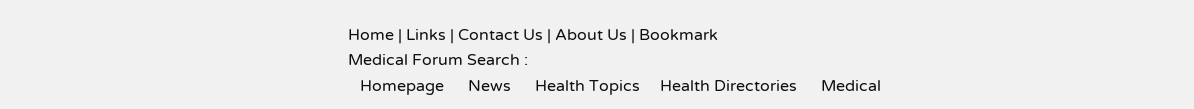Home | Links | Contact Us | About Us | Bookmark
Medical Forum Search :
   Homepage      News      Health Topics     Health Directories      Medical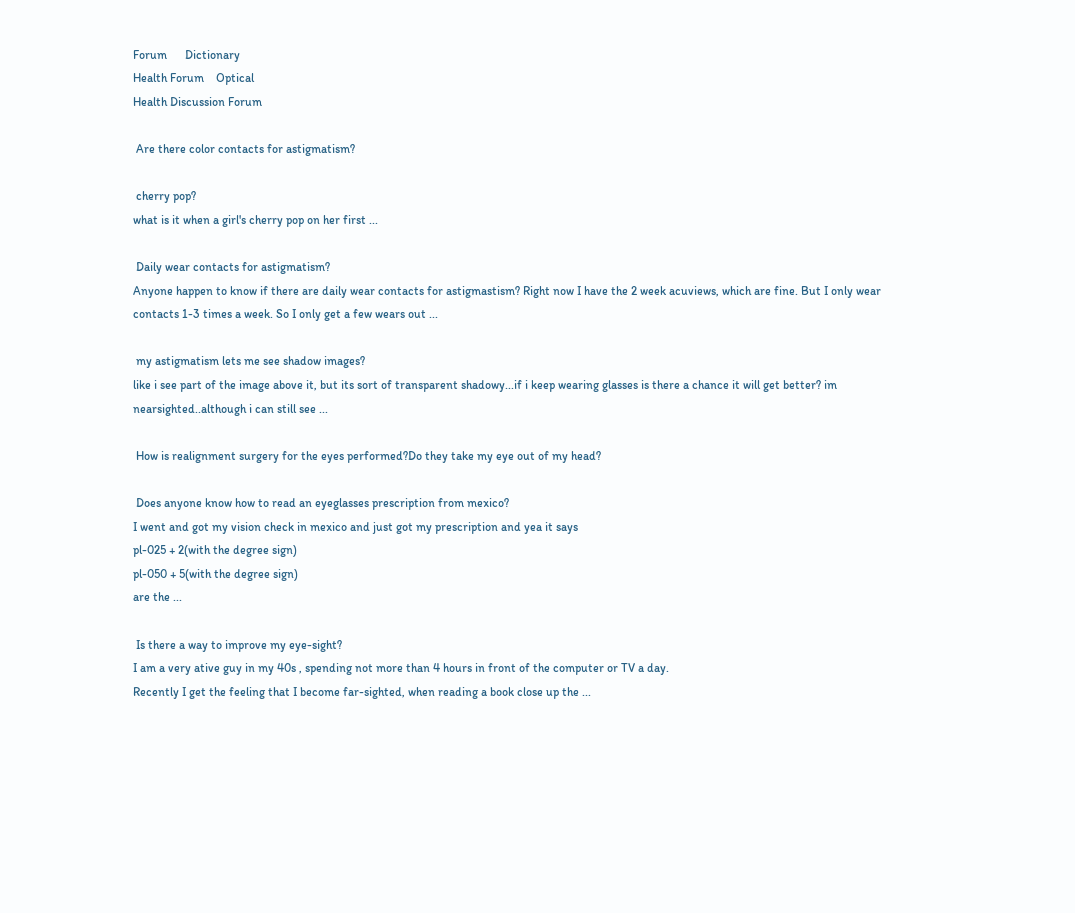Forum      Dictionary
Health Forum    Optical
Health Discussion Forum

 Are there color contacts for astigmatism?

 cherry pop?
what is it when a girl's cherry pop on her first ...

 Daily wear contacts for astigmatism?
Anyone happen to know if there are daily wear contacts for astigmastism? Right now I have the 2 week acuviews, which are fine. But I only wear contacts 1-3 times a week. So I only get a few wears out ...

 my astigmatism lets me see shadow images?
like i see part of the image above it, but its sort of transparent shadowy...if i keep wearing glasses is there a chance it will get better? im nearsighted..although i can still see ...

 How is realignment surgery for the eyes performed?Do they take my eye out of my head?

 Does anyone know how to read an eyeglasses prescription from mexico?
I went and got my vision check in mexico and just got my prescription and yea it says
pl-025 + 2(with the degree sign)
pl-050 + 5(with the degree sign)
are the ...

 Is there a way to improve my eye-sight?
I am a very ative guy in my 40s , spending not more than 4 hours in front of the computer or TV a day.
Recently I get the feeling that I become far-sighted, when reading a book close up the ...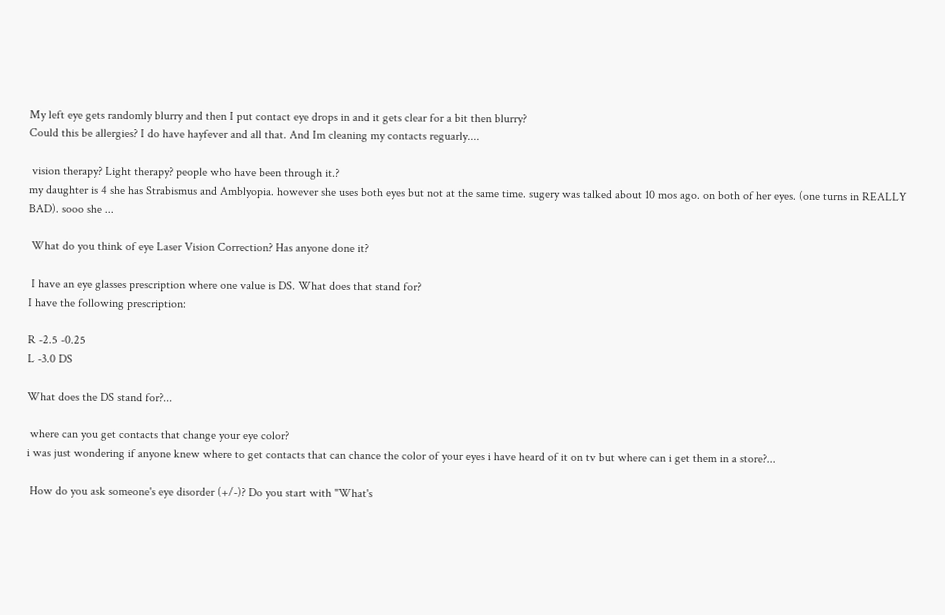My left eye gets randomly blurry and then I put contact eye drops in and it gets clear for a bit then blurry?
Could this be allergies? I do have hayfever and all that. And Im cleaning my contacts reguarly....

 vision therapy? Light therapy? people who have been through it.?
my daughter is 4 she has Strabismus and Amblyopia. however she uses both eyes but not at the same time. sugery was talked about 10 mos ago. on both of her eyes. (one turns in REALLY BAD). sooo she ...

 What do you think of eye Laser Vision Correction? Has anyone done it?

 I have an eye glasses prescription where one value is DS. What does that stand for?
I have the following prescription:

R -2.5 -0.25
L -3.0 DS

What does the DS stand for?...

 where can you get contacts that change your eye color?
i was just wondering if anyone knew where to get contacts that can chance the color of your eyes i have heard of it on tv but where can i get them in a store?...

 How do you ask someone's eye disorder (+/-)? Do you start with "What's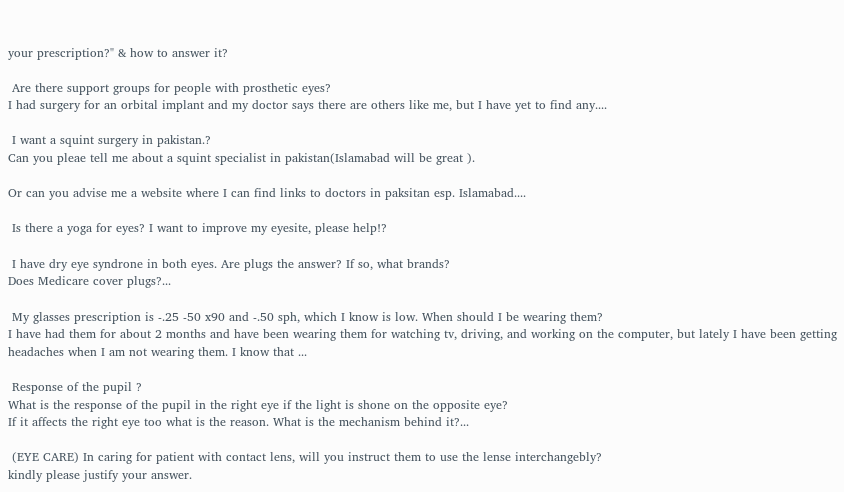your prescription?" & how to answer it?

 Are there support groups for people with prosthetic eyes?
I had surgery for an orbital implant and my doctor says there are others like me, but I have yet to find any....

 I want a squint surgery in pakistan.?
Can you pleae tell me about a squint specialist in pakistan(Islamabad will be great ).

Or can you advise me a website where I can find links to doctors in paksitan esp. Islamabad....

 Is there a yoga for eyes? I want to improve my eyesite, please help!?

 I have dry eye syndrone in both eyes. Are plugs the answer? If so, what brands?
Does Medicare cover plugs?...

 My glasses prescription is -.25 -50 x90 and -.50 sph, which I know is low. When should I be wearing them?
I have had them for about 2 months and have been wearing them for watching tv, driving, and working on the computer, but lately I have been getting headaches when I am not wearing them. I know that ...

 Response of the pupil ?
What is the response of the pupil in the right eye if the light is shone on the opposite eye?
If it affects the right eye too what is the reason. What is the mechanism behind it?...

 (EYE CARE) In caring for patient with contact lens, will you instruct them to use the lense interchangebly?
kindly please justify your answer.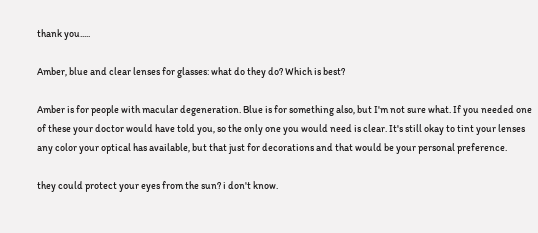thank you.....

Amber, blue and clear lenses for glasses: what do they do? Which is best?

Amber is for people with macular degeneration. Blue is for something also, but I'm not sure what. If you needed one of these your doctor would have told you, so the only one you would need is clear. It's still okay to tint your lenses any color your optical has available, but that just for decorations and that would be your personal preference.

they could protect your eyes from the sun? i don't know.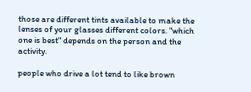those are different tints available to make the lenses of your glasses different colors. "which one is best" depends on the person and the activity.

people who drive a lot tend to like brown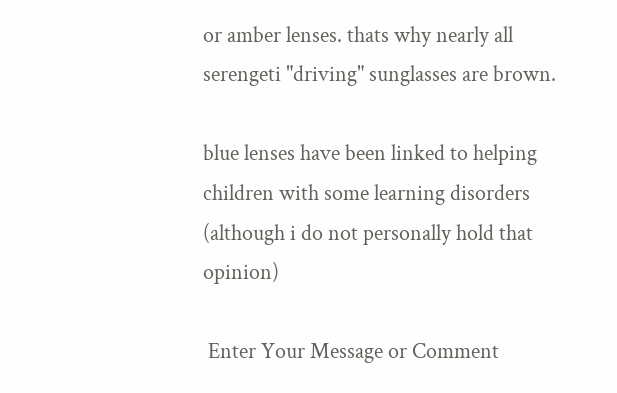or amber lenses. thats why nearly all serengeti "driving" sunglasses are brown.

blue lenses have been linked to helping children with some learning disorders (although i do not personally hold that opinion)

 Enter Your Message or Comment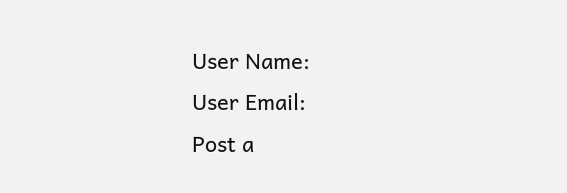User Name:
User Email:
Post a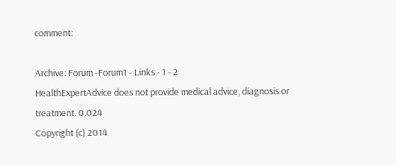comment:

Archive: Forum -Forum1 - Links - 1 - 2
HealthExpertAdvice does not provide medical advice, diagnosis or treatment. 0.024
Copyright (c) 2014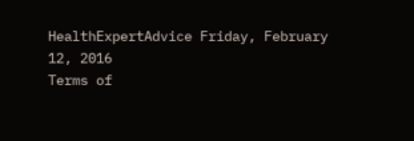HealthExpertAdvice Friday, February 12, 2016
Terms of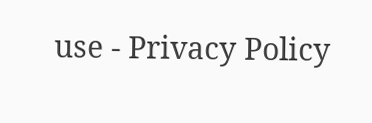use - Privacy Policy